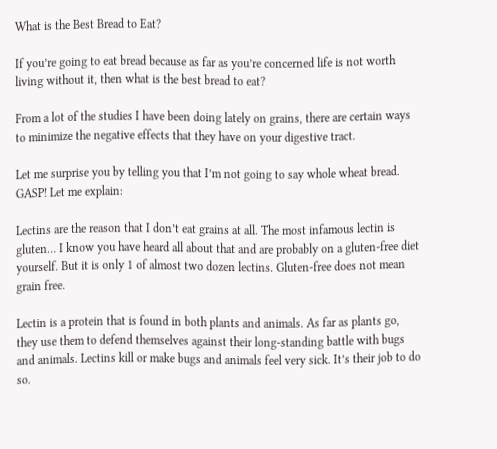What is the Best Bread to Eat?

If you’re going to eat bread because as far as you’re concerned life is not worth living without it, then what is the best bread to eat?

From a lot of the studies I have been doing lately on grains, there are certain ways to minimize the negative effects that they have on your digestive tract.

Let me surprise you by telling you that I’m not going to say whole wheat bread. GASP! Let me explain:

Lectins are the reason that I don’t eat grains at all. The most infamous lectin is gluten… I know you have heard all about that and are probably on a gluten-free diet yourself. But it is only 1 of almost two dozen lectins. Gluten-free does not mean grain free.

Lectin is a protein that is found in both plants and animals. As far as plants go, they use them to defend themselves against their long-standing battle with bugs and animals. Lectins kill or make bugs and animals feel very sick. It’s their job to do so.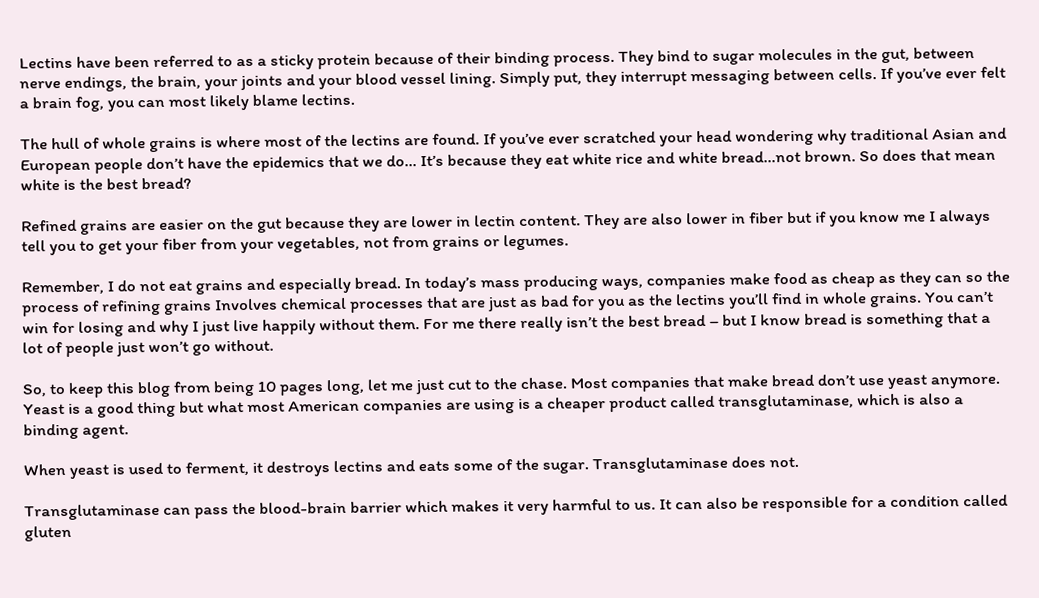Lectins have been referred to as a sticky protein because of their binding process. They bind to sugar molecules in the gut, between nerve endings, the brain, your joints and your blood vessel lining. Simply put, they interrupt messaging between cells. If you’ve ever felt a brain fog, you can most likely blame lectins.

The hull of whole grains is where most of the lectins are found. If you’ve ever scratched your head wondering why traditional Asian and European people don’t have the epidemics that we do… It’s because they eat white rice and white bread…not brown. So does that mean white is the best bread?

Refined grains are easier on the gut because they are lower in lectin content. They are also lower in fiber but if you know me I always tell you to get your fiber from your vegetables, not from grains or legumes.

Remember, I do not eat grains and especially bread. In today’s mass producing ways, companies make food as cheap as they can so the process of refining grains Involves chemical processes that are just as bad for you as the lectins you’ll find in whole grains. You can’t win for losing and why I just live happily without them. For me there really isn’t the best bread – but I know bread is something that a lot of people just won’t go without.

So, to keep this blog from being 10 pages long, let me just cut to the chase. Most companies that make bread don’t use yeast anymore. Yeast is a good thing but what most American companies are using is a cheaper product called transglutaminase, which is also a binding agent.

When yeast is used to ferment, it destroys lectins and eats some of the sugar. Transglutaminase does not.

Transglutaminase can pass the blood-brain barrier which makes it very harmful to us. It can also be responsible for a condition called gluten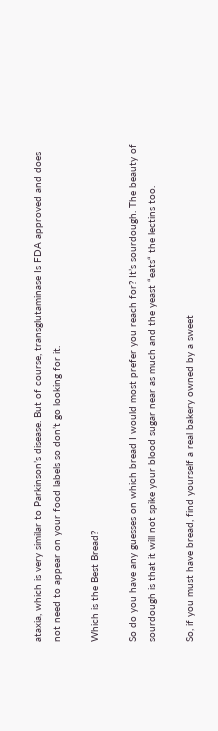ataxia, which is very similar to Parkinson’s disease. But of course, transglutaminase Is FDA approved and does not need to appear on your food labels so don’t go looking for it.

Which is the Best Bread?

So do you have any guesses on which bread I would most prefer you reach for? It’s sourdough. The beauty of sourdough is that it will not spike your blood sugar near as much and the yeast “eats“ the lectins too.

So, if you must have bread, find yourself a real bakery owned by a sweet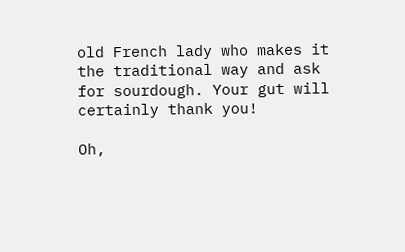old French lady who makes it the traditional way and ask for sourdough. Your gut will certainly thank you!

Oh,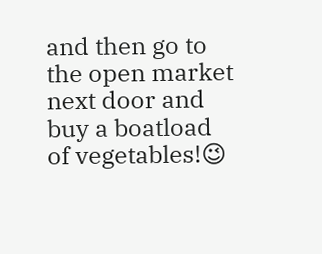and then go to the open market next door and buy a boatload of vegetables!😉